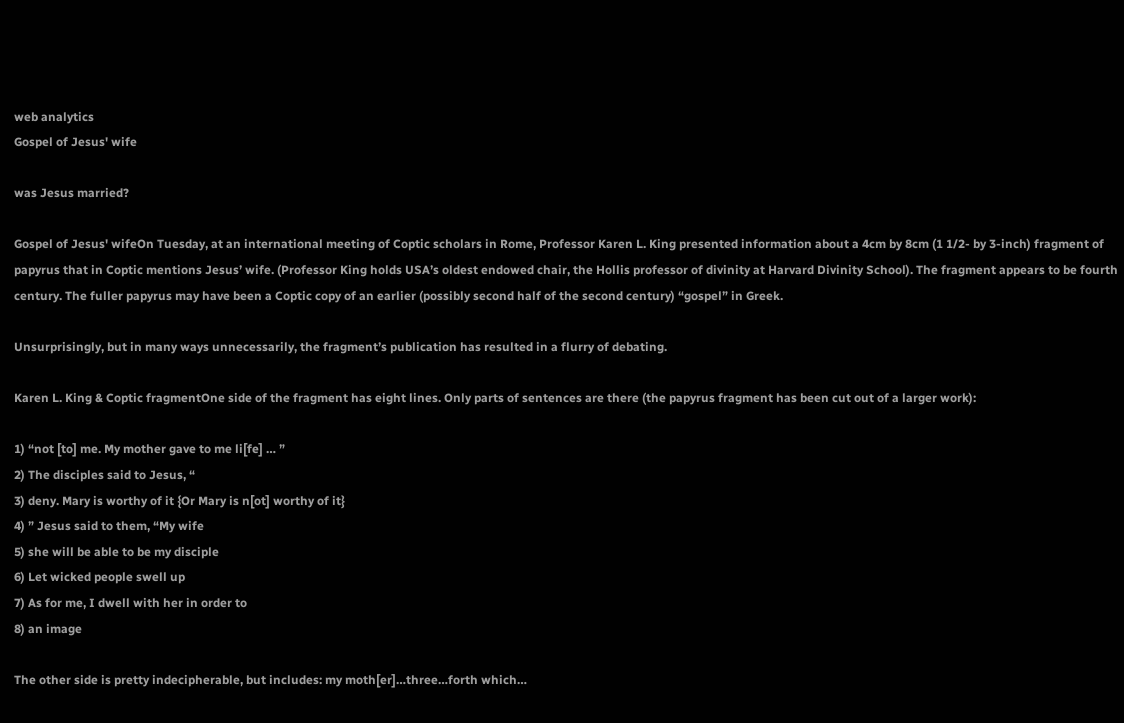web analytics
Gospel of Jesus' wife

was Jesus married?

Gospel of Jesus' wifeOn Tuesday, at an international meeting of Coptic scholars in Rome, Professor Karen L. King presented information about a 4cm by 8cm (1 1/2- by 3-inch) fragment of papyrus that in Coptic mentions Jesus’ wife. (Professor King holds USA’s oldest endowed chair, the Hollis professor of divinity at Harvard Divinity School). The fragment appears to be fourth century. The fuller papyrus may have been a Coptic copy of an earlier (possibly second half of the second century) “gospel” in Greek.

Unsurprisingly, but in many ways unnecessarily, the fragment’s publication has resulted in a flurry of debating.

Karen L. King & Coptic fragmentOne side of the fragment has eight lines. Only parts of sentences are there (the papyrus fragment has been cut out of a larger work):

1) “not [to] me. My mother gave to me li[fe] … ”
2) The disciples said to Jesus, “
3) deny. Mary is worthy of it {Or Mary is n[ot] worthy of it}
4) ” Jesus said to them, “My wife
5) she will be able to be my disciple
6) Let wicked people swell up
7) As for me, I dwell with her in order to
8) an image

The other side is pretty indecipherable, but includes: my moth[er]…three…forth which…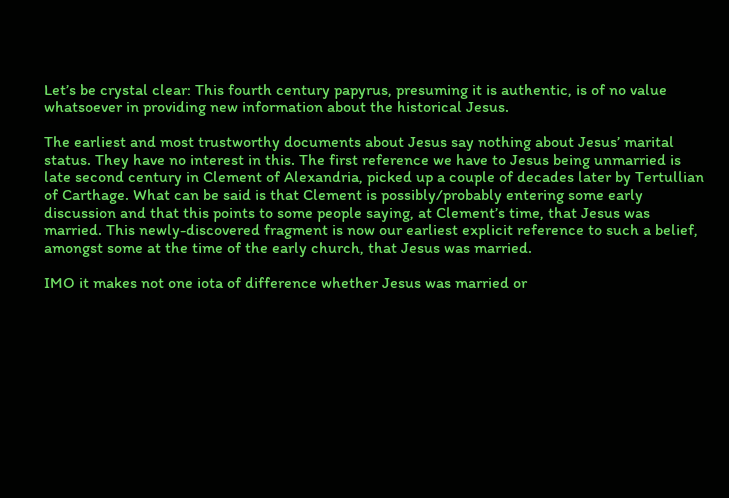Let’s be crystal clear: This fourth century papyrus, presuming it is authentic, is of no value whatsoever in providing new information about the historical Jesus.

The earliest and most trustworthy documents about Jesus say nothing about Jesus’ marital status. They have no interest in this. The first reference we have to Jesus being unmarried is late second century in Clement of Alexandria, picked up a couple of decades later by Tertullian of Carthage. What can be said is that Clement is possibly/probably entering some early discussion and that this points to some people saying, at Clement’s time, that Jesus was married. This newly-discovered fragment is now our earliest explicit reference to such a belief, amongst some at the time of the early church, that Jesus was married.

IMO it makes not one iota of difference whether Jesus was married or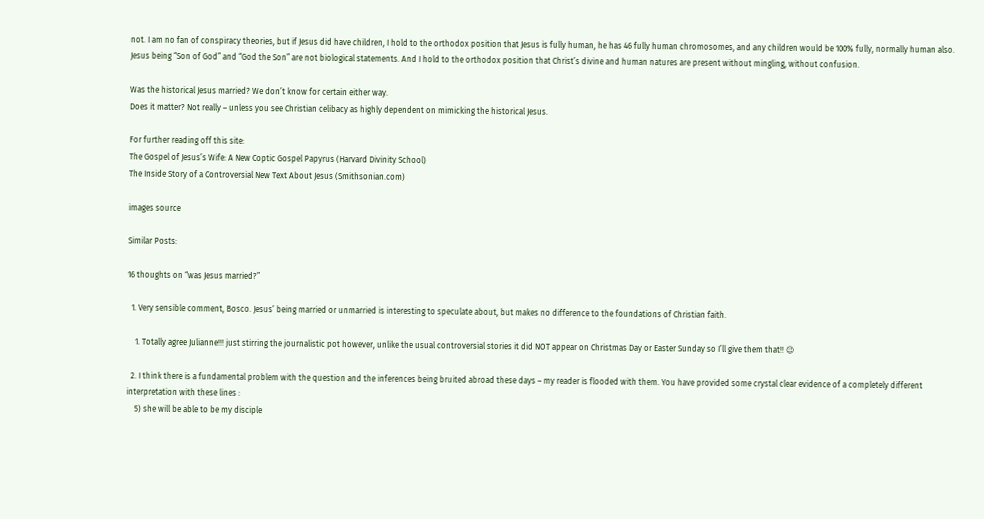not. I am no fan of conspiracy theories, but if Jesus did have children, I hold to the orthodox position that Jesus is fully human, he has 46 fully human chromosomes, and any children would be 100% fully, normally human also. Jesus being “Son of God” and “God the Son” are not biological statements. And I hold to the orthodox position that Christ’s divine and human natures are present without mingling, without confusion.

Was the historical Jesus married? We don’t know for certain either way.
Does it matter? Not really – unless you see Christian celibacy as highly dependent on mimicking the historical Jesus.

For further reading off this site:
The Gospel of Jesus’s Wife: A New Coptic Gospel Papyrus (Harvard Divinity School)
The Inside Story of a Controversial New Text About Jesus (Smithsonian.com)

images source

Similar Posts:

16 thoughts on “was Jesus married?”

  1. Very sensible comment, Bosco. Jesus’ being married or unmarried is interesting to speculate about, but makes no difference to the foundations of Christian faith.

    1. Totally agree Julianne!!! just stirring the journalistic pot however, unlike the usual controversial stories it did NOT appear on Christmas Day or Easter Sunday so I’ll give them that!! 😉

  2. I think there is a fundamental problem with the question and the inferences being bruited abroad these days – my reader is flooded with them. You have provided some crystal clear evidence of a completely different interpretation with these lines :
    5) she will be able to be my disciple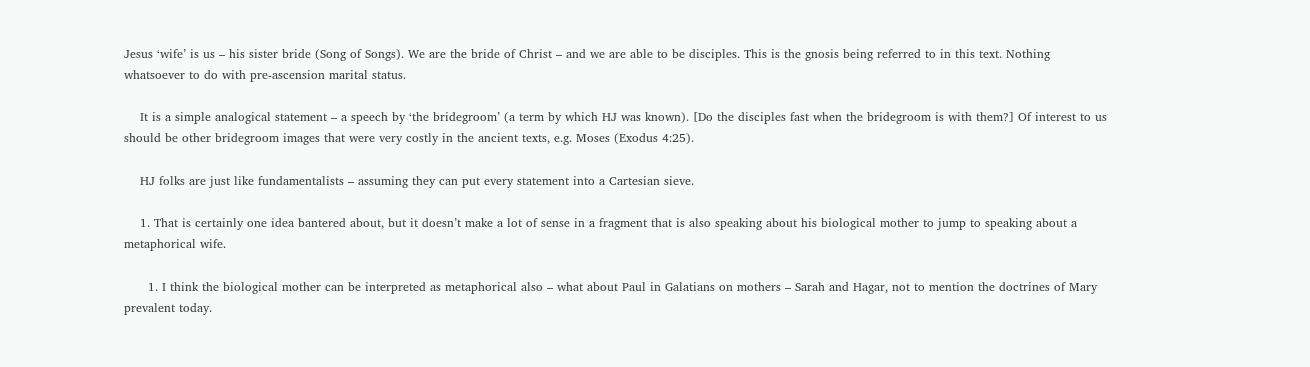Jesus ‘wife’ is us – his sister bride (Song of Songs). We are the bride of Christ – and we are able to be disciples. This is the gnosis being referred to in this text. Nothing whatsoever to do with pre-ascension marital status.

    It is a simple analogical statement – a speech by ‘the bridegroom’ (a term by which HJ was known). [Do the disciples fast when the bridegroom is with them?] Of interest to us should be other bridegroom images that were very costly in the ancient texts, e.g. Moses (Exodus 4:25).

    HJ folks are just like fundamentalists – assuming they can put every statement into a Cartesian sieve.

    1. That is certainly one idea bantered about, but it doesn’t make a lot of sense in a fragment that is also speaking about his biological mother to jump to speaking about a metaphorical wife.

      1. I think the biological mother can be interpreted as metaphorical also – what about Paul in Galatians on mothers – Sarah and Hagar, not to mention the doctrines of Mary prevalent today.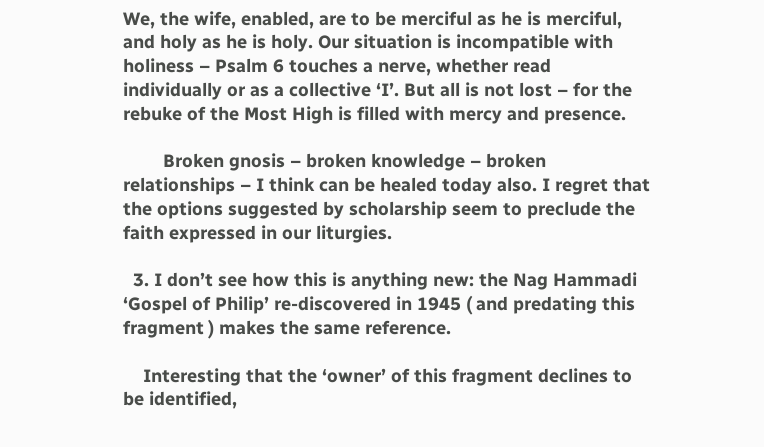We, the wife, enabled, are to be merciful as he is merciful, and holy as he is holy. Our situation is incompatible with holiness – Psalm 6 touches a nerve, whether read individually or as a collective ‘I’. But all is not lost – for the rebuke of the Most High is filled with mercy and presence.

        Broken gnosis – broken knowledge – broken relationships – I think can be healed today also. I regret that the options suggested by scholarship seem to preclude the faith expressed in our liturgies.

  3. I don’t see how this is anything new: the Nag Hammadi ‘Gospel of Philip’ re-discovered in 1945 ( and predating this fragment ) makes the same reference.

    Interesting that the ‘owner’ of this fragment declines to be identified,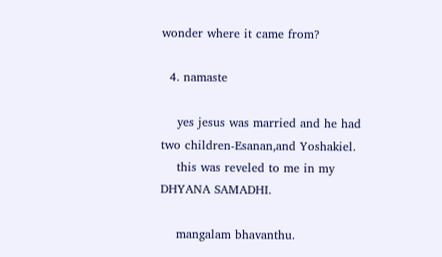wonder where it came from?

  4. namaste

    yes jesus was married and he had two children-Esanan,and Yoshakiel.
    this was reveled to me in my DHYANA SAMADHI.

    mangalam bhavanthu.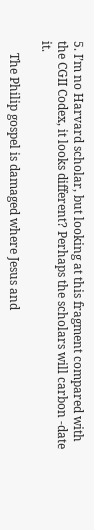5. I’m no Harvard scholar, but looking at this fragment compared with the CGII Codex, it looks different? Perhaps the scholars will carbon -date it.

    The Philip gospel is damaged where Jesus and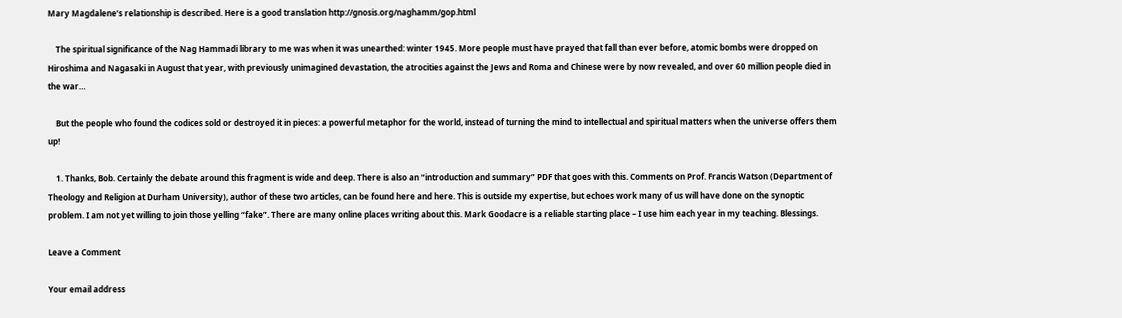Mary Magdalene’s relationship is described. Here is a good translation http://gnosis.org/naghamm/gop.html

    The spiritual significance of the Nag Hammadi library to me was when it was unearthed: winter 1945. More people must have prayed that fall than ever before, atomic bombs were dropped on Hiroshima and Nagasaki in August that year, with previously unimagined devastation, the atrocities against the Jews and Roma and Chinese were by now revealed, and over 60 million people died in the war…

    But the people who found the codices sold or destroyed it in pieces: a powerful metaphor for the world, instead of turning the mind to intellectual and spiritual matters when the universe offers them up!

    1. Thanks, Bob. Certainly the debate around this fragment is wide and deep. There is also an “introduction and summary” PDF that goes with this. Comments on Prof. Francis Watson (Department of Theology and Religion at Durham University), author of these two articles, can be found here and here. This is outside my expertise, but echoes work many of us will have done on the synoptic problem. I am not yet willing to join those yelling “fake”. There are many online places writing about this. Mark Goodacre is a reliable starting place – I use him each year in my teaching. Blessings.

Leave a Comment

Your email address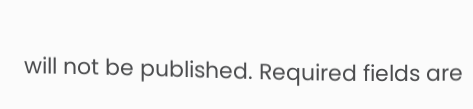will not be published. Required fields are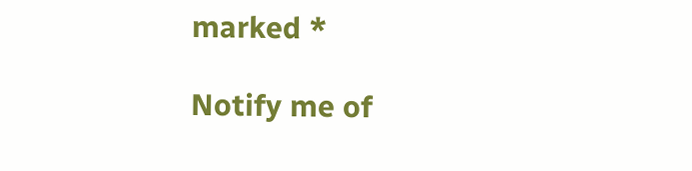marked *

Notify me of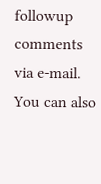followup comments via e-mail. You can also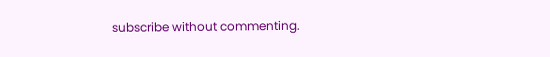subscribe without commenting.